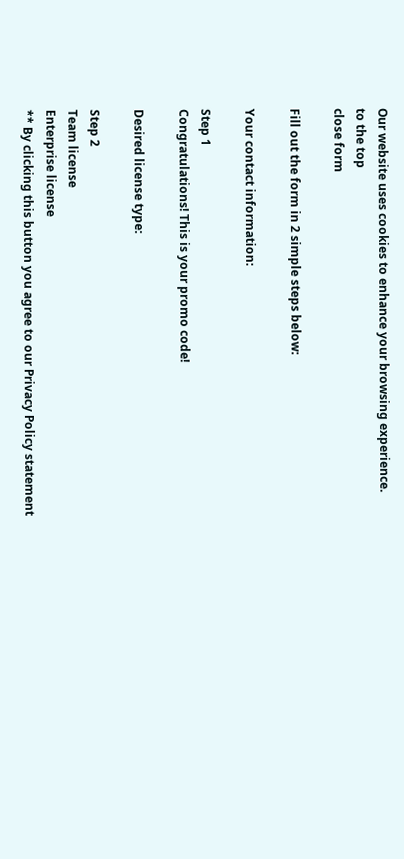Our website uses cookies to enhance your browsing experience.
to the top
close form

Fill out the form in 2 simple steps below:

Your contact information:

Step 1
Congratulations! This is your promo code!

Desired license type:

Step 2
Team license
Enterprise license
** By clicking this button you agree to our Privacy Policy statement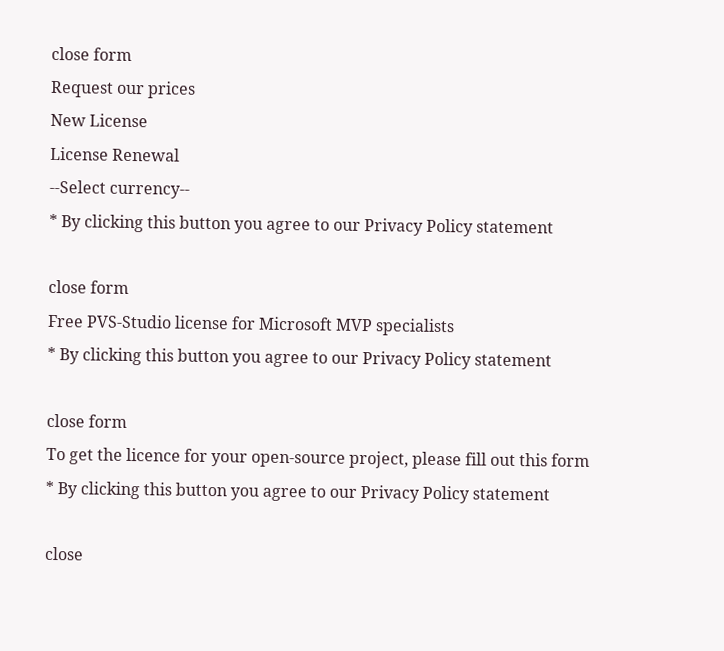close form
Request our prices
New License
License Renewal
--Select currency--
* By clicking this button you agree to our Privacy Policy statement

close form
Free PVS‑Studio license for Microsoft MVP specialists
* By clicking this button you agree to our Privacy Policy statement

close form
To get the licence for your open-source project, please fill out this form
* By clicking this button you agree to our Privacy Policy statement

close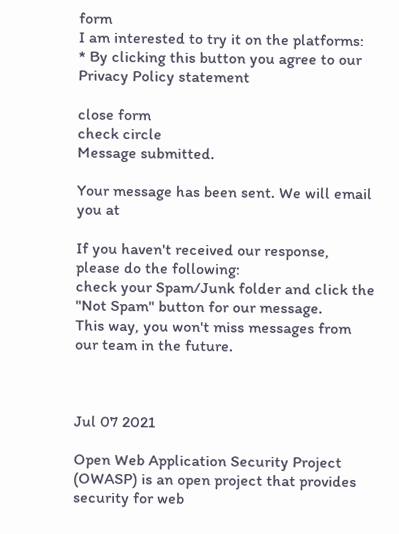form
I am interested to try it on the platforms:
* By clicking this button you agree to our Privacy Policy statement

close form
check circle
Message submitted.

Your message has been sent. We will email you at

If you haven't received our response, please do the following:
check your Spam/Junk folder and click the "Not Spam" button for our message.
This way, you won't miss messages from our team in the future.



Jul 07 2021

Open Web Application Security Project (OWASP) is an open project that provides security for web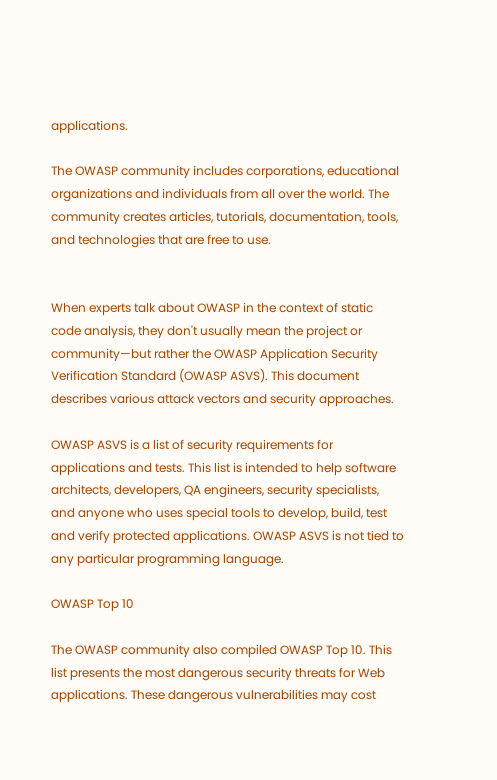applications.

The OWASP community includes corporations, educational organizations and individuals from all over the world. The community creates articles, tutorials, documentation, tools, and technologies that are free to use.


When experts talk about OWASP in the context of static code analysis, they don't usually mean the project or community—but rather the OWASP Application Security Verification Standard (OWASP ASVS). This document describes various attack vectors and security approaches.

OWASP ASVS is a list of security requirements for applications and tests. This list is intended to help software architects, developers, QA engineers, security specialists, and anyone who uses special tools to develop, build, test and verify protected applications. OWASP ASVS is not tied to any particular programming language.

OWASP Top 10

The OWASP community also compiled OWASP Top 10. This list presents the most dangerous security threats for Web applications. These dangerous vulnerabilities may cost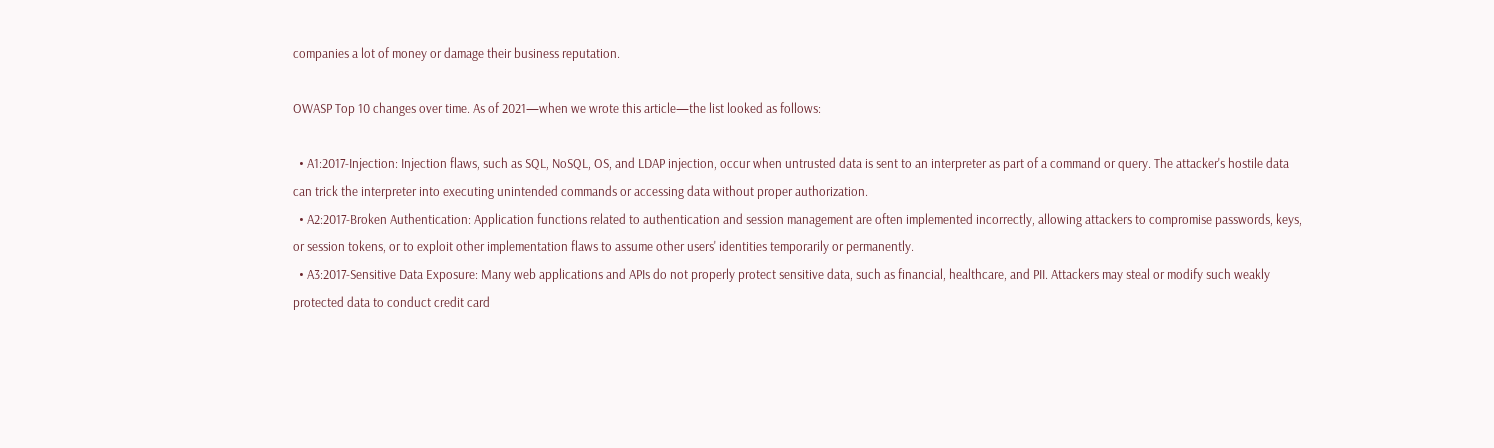companies a lot of money or damage their business reputation.

OWASP Top 10 changes over time. As of 2021—when we wrote this article—the list looked as follows:

  • A1:2017-Injection: Injection flaws, such as SQL, NoSQL, OS, and LDAP injection, occur when untrusted data is sent to an interpreter as part of a command or query. The attacker's hostile data can trick the interpreter into executing unintended commands or accessing data without proper authorization.
  • A2:2017-Broken Authentication: Application functions related to authentication and session management are often implemented incorrectly, allowing attackers to compromise passwords, keys, or session tokens, or to exploit other implementation flaws to assume other users' identities temporarily or permanently.
  • A3:2017-Sensitive Data Exposure: Many web applications and APIs do not properly protect sensitive data, such as financial, healthcare, and PII. Attackers may steal or modify such weakly protected data to conduct credit card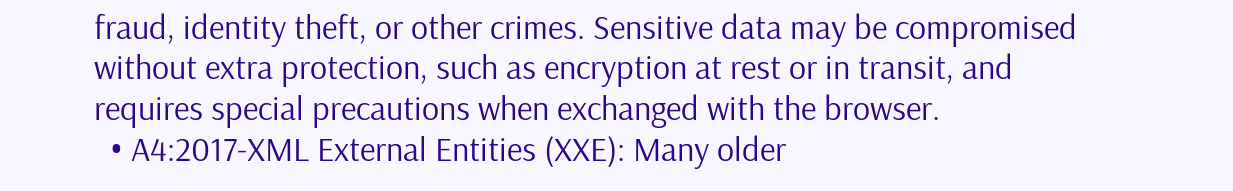fraud, identity theft, or other crimes. Sensitive data may be compromised without extra protection, such as encryption at rest or in transit, and requires special precautions when exchanged with the browser.
  • A4:2017-XML External Entities (XXE): Many older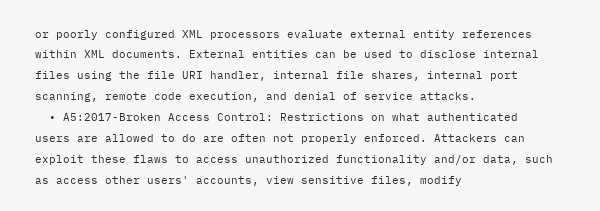or poorly configured XML processors evaluate external entity references within XML documents. External entities can be used to disclose internal files using the file URI handler, internal file shares, internal port scanning, remote code execution, and denial of service attacks.
  • A5:2017-Broken Access Control: Restrictions on what authenticated users are allowed to do are often not properly enforced. Attackers can exploit these flaws to access unauthorized functionality and/or data, such as access other users' accounts, view sensitive files, modify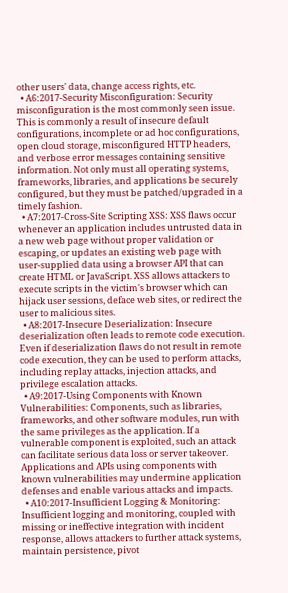other users' data, change access rights, etc.
  • A6:2017-Security Misconfiguration: Security misconfiguration is the most commonly seen issue. This is commonly a result of insecure default configurations, incomplete or ad hoc configurations, open cloud storage, misconfigured HTTP headers, and verbose error messages containing sensitive information. Not only must all operating systems, frameworks, libraries, and applications be securely configured, but they must be patched/upgraded in a timely fashion.
  • A7:2017-Cross-Site Scripting XSS: XSS flaws occur whenever an application includes untrusted data in a new web page without proper validation or escaping, or updates an existing web page with user-supplied data using a browser API that can create HTML or JavaScript. XSS allows attackers to execute scripts in the victim's browser which can hijack user sessions, deface web sites, or redirect the user to malicious sites.
  • A8:2017-Insecure Deserialization: Insecure deserialization often leads to remote code execution. Even if deserialization flaws do not result in remote code execution, they can be used to perform attacks, including replay attacks, injection attacks, and privilege escalation attacks.
  • A9:2017-Using Components with Known Vulnerabilities: Components, such as libraries, frameworks, and other software modules, run with the same privileges as the application. If a vulnerable component is exploited, such an attack can facilitate serious data loss or server takeover. Applications and APIs using components with known vulnerabilities may undermine application defenses and enable various attacks and impacts.
  • A10:2017-Insufficient Logging & Monitoring: Insufficient logging and monitoring, coupled with missing or ineffective integration with incident response, allows attackers to further attack systems, maintain persistence, pivot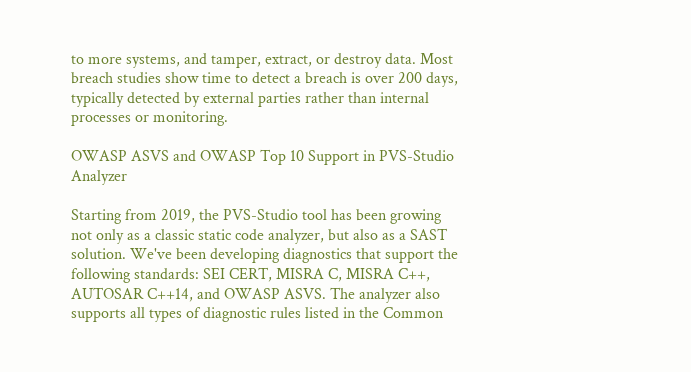to more systems, and tamper, extract, or destroy data. Most breach studies show time to detect a breach is over 200 days, typically detected by external parties rather than internal processes or monitoring.

OWASP ASVS and OWASP Top 10 Support in PVS-Studio Analyzer

Starting from 2019, the PVS-Studio tool has been growing not only as a classic static code analyzer, but also as a SAST solution. We've been developing diagnostics that support the following standards: SEI CERT, MISRA C, MISRA C++, AUTOSAR C++14, and OWASP ASVS. The analyzer also supports all types of diagnostic rules listed in the Common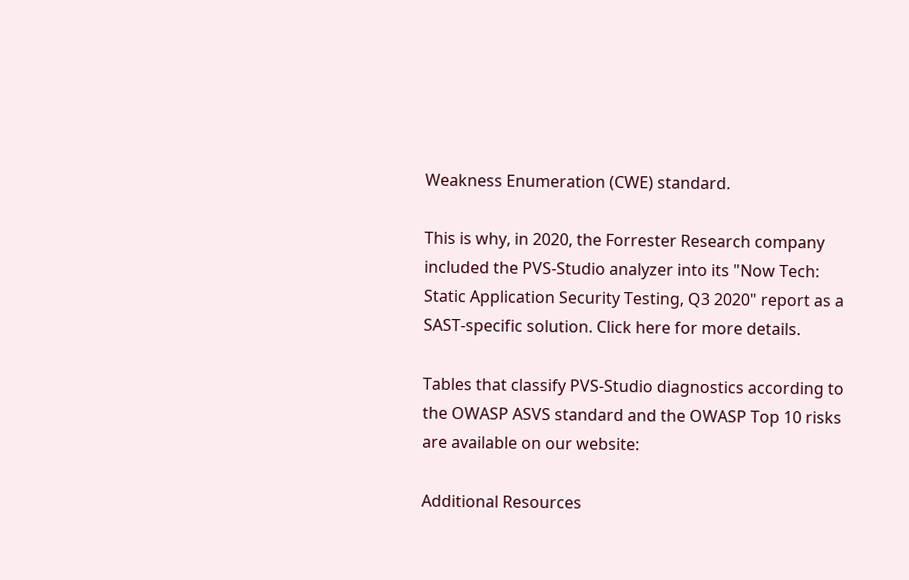Weakness Enumeration (CWE) standard.

This is why, in 2020, the Forrester Research company included the PVS-Studio analyzer into its "Now Tech: Static Application Security Testing, Q3 2020" report as a SAST-specific solution. Click here for more details.

Tables that classify PVS-Studio diagnostics according to the OWASP ASVS standard and the OWASP Top 10 risks are available on our website:

Additional Resources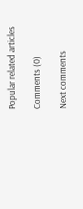Popular related articles

Comments (0)

Next comments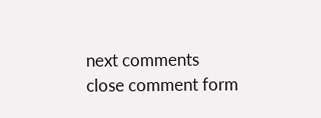next comments
close comment form